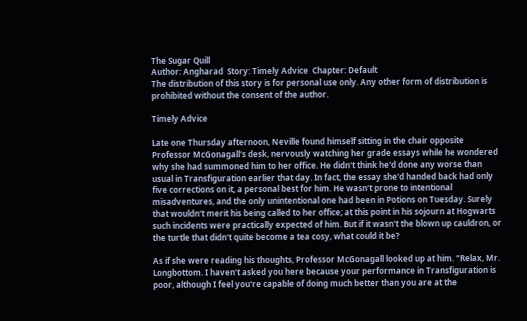The Sugar Quill
Author: Angharad  Story: Timely Advice  Chapter: Default
The distribution of this story is for personal use only. Any other form of distribution is prohibited without the consent of the author.

Timely Advice

Late one Thursday afternoon, Neville found himself sitting in the chair opposite Professor McGonagall's desk, nervously watching her grade essays while he wondered why she had summoned him to her office. He didn't think he'd done any worse than usual in Transfiguration earlier that day. In fact, the essay she'd handed back had only five corrections on it, a personal best for him. He wasn't prone to intentional misadventures, and the only unintentional one had been in Potions on Tuesday. Surely that wouldn't merit his being called to her office; at this point in his sojourn at Hogwarts such incidents were practically expected of him. But if it wasn't the blown up cauldron, or the turtle that didn't quite become a tea cosy, what could it be?

As if she were reading his thoughts, Professor McGonagall looked up at him. "Relax, Mr. Longbottom. I haven't asked you here because your performance in Transfiguration is poor, although I feel you're capable of doing much better than you are at the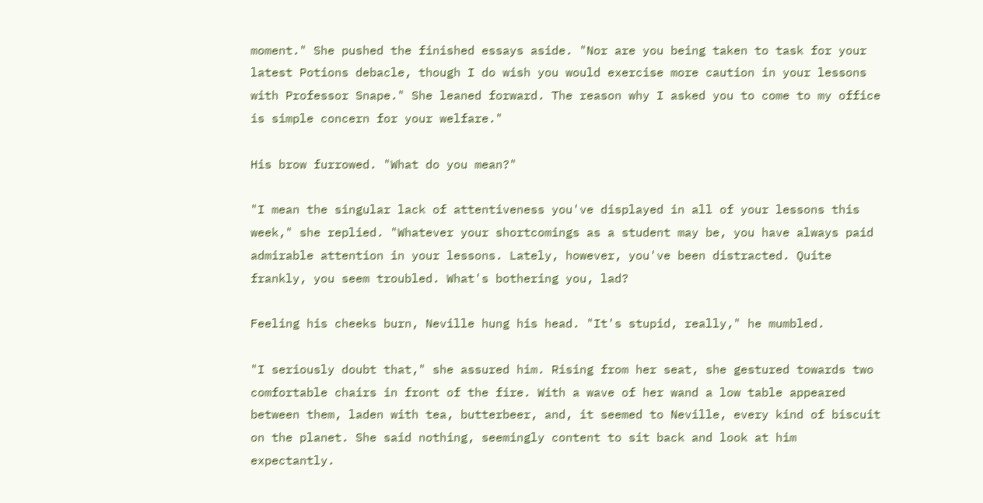moment." She pushed the finished essays aside. "Nor are you being taken to task for your latest Potions debacle, though I do wish you would exercise more caution in your lessons with Professor Snape." She leaned forward. The reason why I asked you to come to my office is simple concern for your welfare."

His brow furrowed. "What do you mean?"

"I mean the singular lack of attentiveness you've displayed in all of your lessons this week," she replied. "Whatever your shortcomings as a student may be, you have always paid admirable attention in your lessons. Lately, however, you've been distracted. Quite frankly, you seem troubled. What's bothering you, lad?

Feeling his cheeks burn, Neville hung his head. "It's stupid, really," he mumbled.

"I seriously doubt that," she assured him. Rising from her seat, she gestured towards two comfortable chairs in front of the fire. With a wave of her wand a low table appeared between them, laden with tea, butterbeer, and, it seemed to Neville, every kind of biscuit on the planet. She said nothing, seemingly content to sit back and look at him expectantly.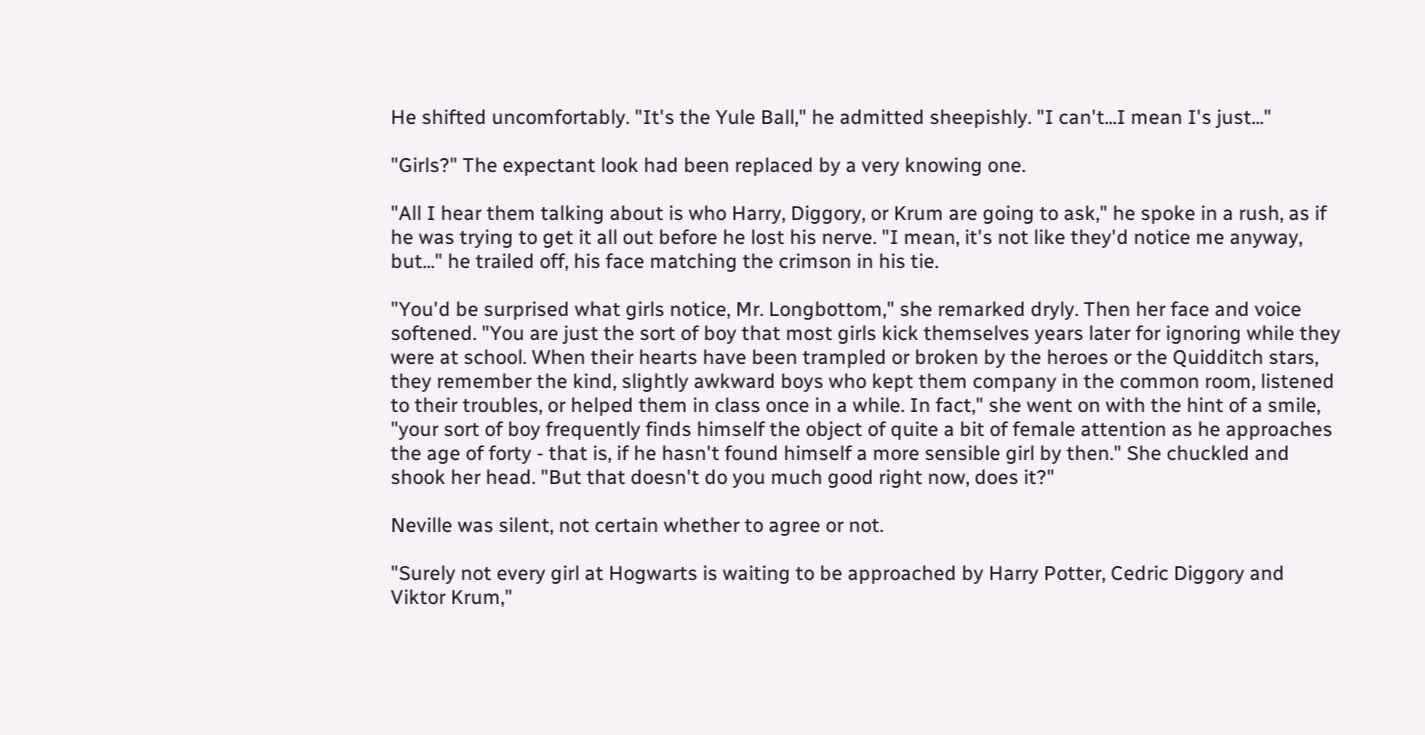He shifted uncomfortably. "It's the Yule Ball," he admitted sheepishly. "I can't...I mean I's just..."

"Girls?" The expectant look had been replaced by a very knowing one.

"All I hear them talking about is who Harry, Diggory, or Krum are going to ask," he spoke in a rush, as if he was trying to get it all out before he lost his nerve. "I mean, it's not like they'd notice me anyway, but..." he trailed off, his face matching the crimson in his tie.

"You'd be surprised what girls notice, Mr. Longbottom," she remarked dryly. Then her face and voice softened. "You are just the sort of boy that most girls kick themselves years later for ignoring while they were at school. When their hearts have been trampled or broken by the heroes or the Quidditch stars, they remember the kind, slightly awkward boys who kept them company in the common room, listened to their troubles, or helped them in class once in a while. In fact," she went on with the hint of a smile, "your sort of boy frequently finds himself the object of quite a bit of female attention as he approaches the age of forty - that is, if he hasn't found himself a more sensible girl by then." She chuckled and shook her head. "But that doesn't do you much good right now, does it?"

Neville was silent, not certain whether to agree or not.

"Surely not every girl at Hogwarts is waiting to be approached by Harry Potter, Cedric Diggory and Viktor Krum,"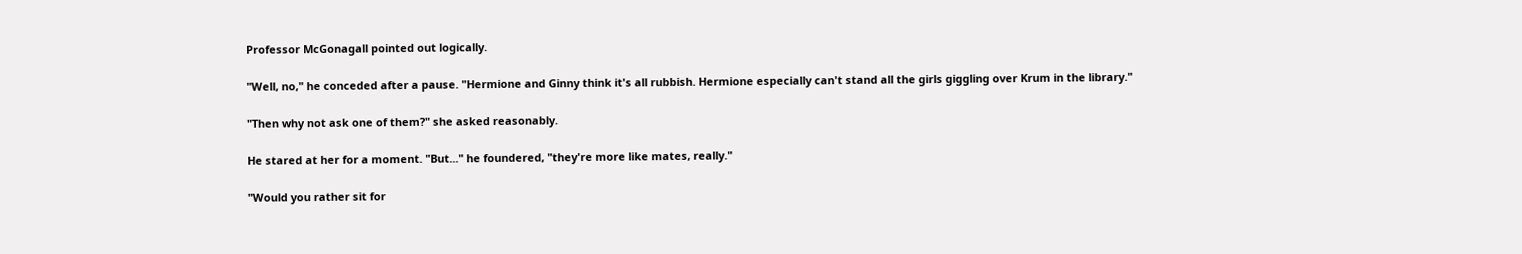Professor McGonagall pointed out logically.

"Well, no," he conceded after a pause. "Hermione and Ginny think it's all rubbish. Hermione especially can't stand all the girls giggling over Krum in the library."

"Then why not ask one of them?" she asked reasonably.

He stared at her for a moment. "But..." he foundered, "they're more like mates, really."

"Would you rather sit for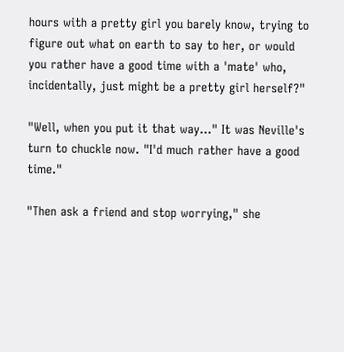hours with a pretty girl you barely know, trying to figure out what on earth to say to her, or would you rather have a good time with a 'mate' who, incidentally, just might be a pretty girl herself?"

"Well, when you put it that way..." It was Neville's turn to chuckle now. "I'd much rather have a good time."

"Then ask a friend and stop worrying," she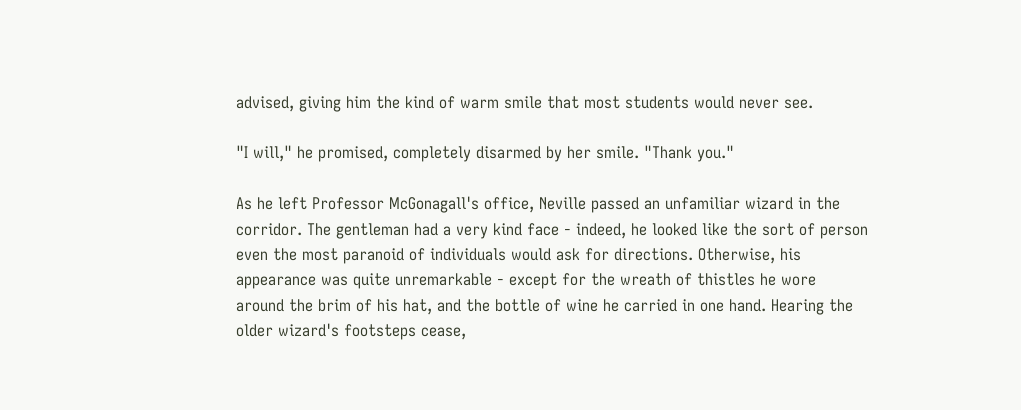advised, giving him the kind of warm smile that most students would never see.

"I will," he promised, completely disarmed by her smile. "Thank you."

As he left Professor McGonagall's office, Neville passed an unfamiliar wizard in the corridor. The gentleman had a very kind face - indeed, he looked like the sort of person even the most paranoid of individuals would ask for directions. Otherwise, his appearance was quite unremarkable - except for the wreath of thistles he wore around the brim of his hat, and the bottle of wine he carried in one hand. Hearing the older wizard's footsteps cease,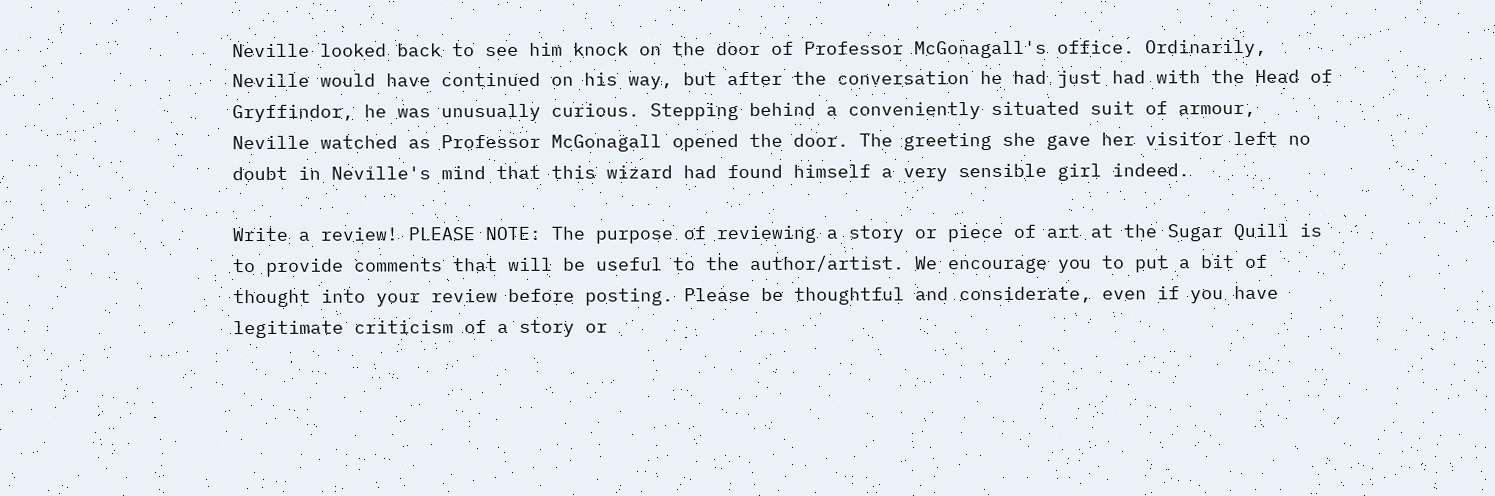Neville looked back to see him knock on the door of Professor McGonagall's office. Ordinarily, Neville would have continued on his way, but after the conversation he had just had with the Head of Gryffindor, he was unusually curious. Stepping behind a conveniently situated suit of armour, Neville watched as Professor McGonagall opened the door. The greeting she gave her visitor left no doubt in Neville's mind that this wizard had found himself a very sensible girl indeed.

Write a review! PLEASE NOTE: The purpose of reviewing a story or piece of art at the Sugar Quill is to provide comments that will be useful to the author/artist. We encourage you to put a bit of thought into your review before posting. Please be thoughtful and considerate, even if you have legitimate criticism of a story or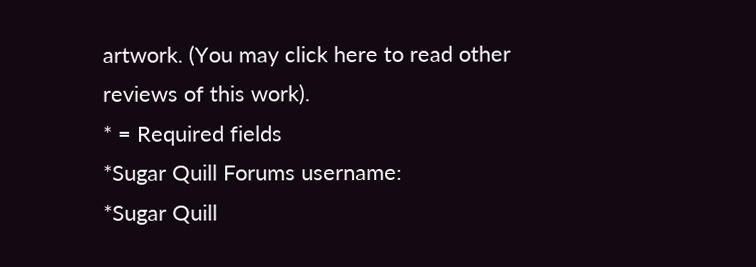artwork. (You may click here to read other reviews of this work).
* = Required fields
*Sugar Quill Forums username:
*Sugar Quill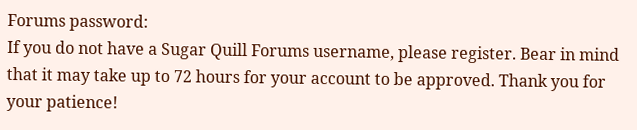Forums password:
If you do not have a Sugar Quill Forums username, please register. Bear in mind that it may take up to 72 hours for your account to be approved. Thank you for your patience!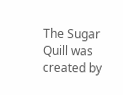The Sugar Quill was created by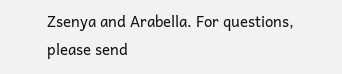Zsenya and Arabella. For questions, please send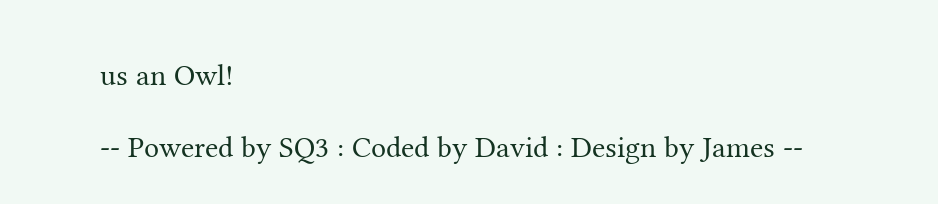us an Owl!

-- Powered by SQ3 : Coded by David : Design by James --